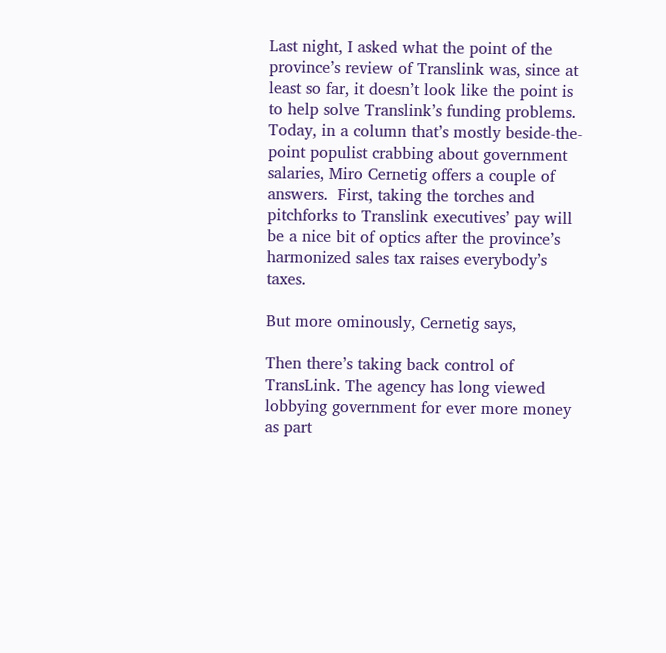Last night, I asked what the point of the province’s review of Translink was, since at least so far, it doesn’t look like the point is to help solve Translink’s funding problems.  Today, in a column that’s mostly beside-the-point populist crabbing about government salaries, Miro Cernetig offers a couple of answers.  First, taking the torches and pitchforks to Translink executives’ pay will be a nice bit of optics after the province’s harmonized sales tax raises everybody’s taxes.

But more ominously, Cernetig says,

Then there’s taking back control of TransLink. The agency has long viewed lobbying government for ever more money as part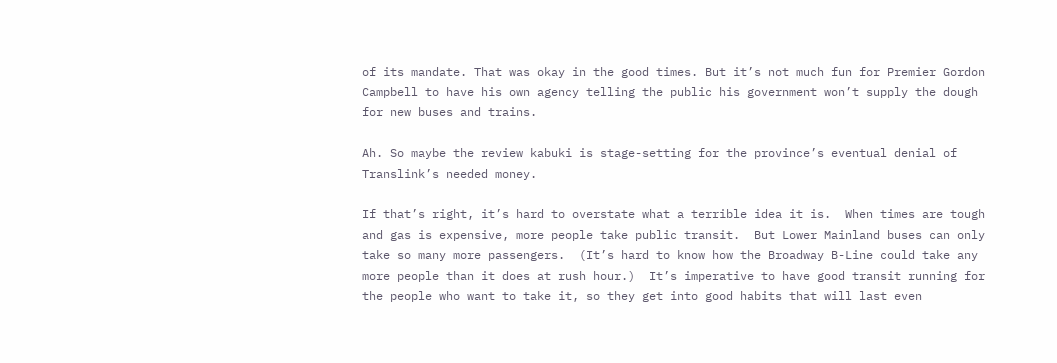of its mandate. That was okay in the good times. But it’s not much fun for Premier Gordon Campbell to have his own agency telling the public his government won’t supply the dough for new buses and trains.

Ah. So maybe the review kabuki is stage-setting for the province’s eventual denial of Translink’s needed money.

If that’s right, it’s hard to overstate what a terrible idea it is.  When times are tough and gas is expensive, more people take public transit.  But Lower Mainland buses can only take so many more passengers.  (It’s hard to know how the Broadway B-Line could take any more people than it does at rush hour.)  It’s imperative to have good transit running for the people who want to take it, so they get into good habits that will last even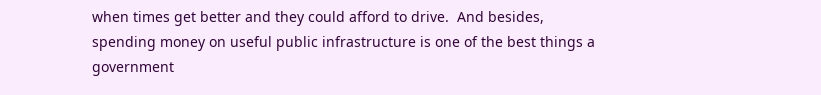when times get better and they could afford to drive.  And besides, spending money on useful public infrastructure is one of the best things a government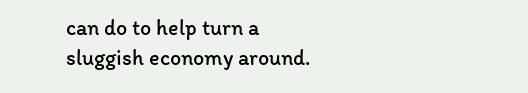can do to help turn a sluggish economy around.